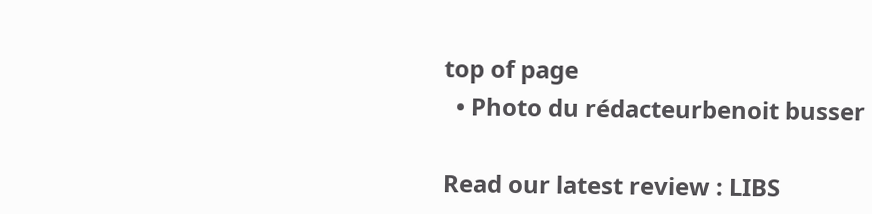top of page
  • Photo du rédacteurbenoit busser

Read our latest review : LIBS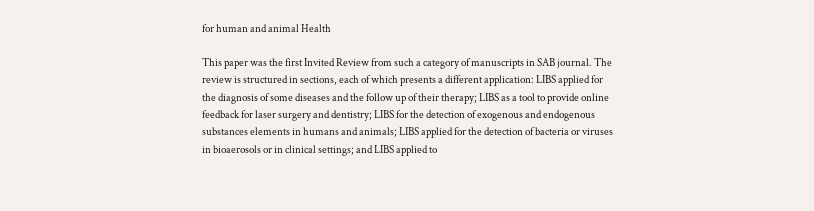for human and animal Health

This paper was the first Invited Review from such a category of manuscripts in SAB journal. The review is structured in sections, each of which presents a different application: LIBS applied for the diagnosis of some diseases and the follow up of their therapy; LIBS as a tool to provide online feedback for laser surgery and dentistry; LIBS for the detection of exogenous and endogenous substances elements in humans and animals; LIBS applied for the detection of bacteria or viruses in bioaerosols or in clinical settings; and LIBS applied to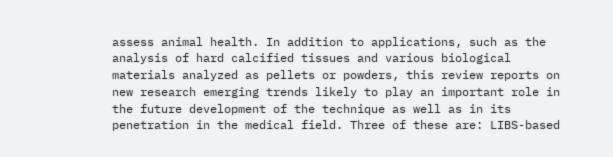assess animal health. In addition to applications, such as the analysis of hard calcified tissues and various biological materials analyzed as pellets or powders, this review reports on new research emerging trends likely to play an important role in the future development of the technique as well as in its penetration in the medical field. Three of these are: LIBS-based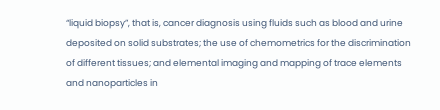“liquid biopsy”, that is, cancer diagnosis using fluids such as blood and urine deposited on solid substrates; the use of chemometrics for the discrimination of different tissues; and elemental imaging and mapping of trace elements and nanoparticles in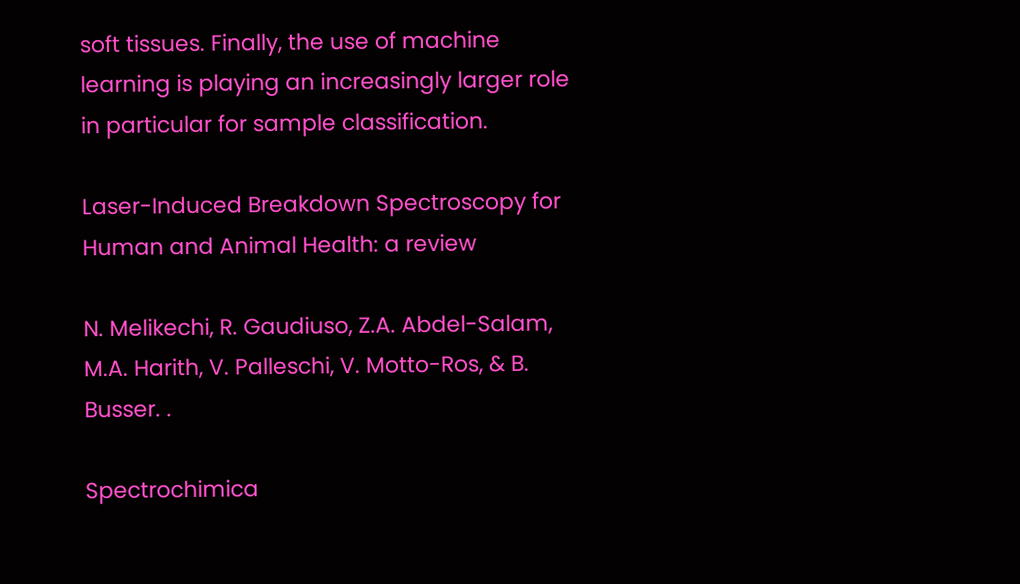soft tissues. Finally, the use of machine learning is playing an increasingly larger role in particular for sample classification.

Laser-Induced Breakdown Spectroscopy for Human and Animal Health: a review

N. Melikechi, R. Gaudiuso, Z.A. Abdel-Salam, M.A. Harith, V. Palleschi, V. Motto-Ros, & B. Busser. .

Spectrochimica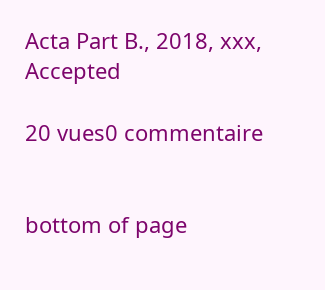Acta Part B., 2018, xxx, Accepted

20 vues0 commentaire


bottom of page